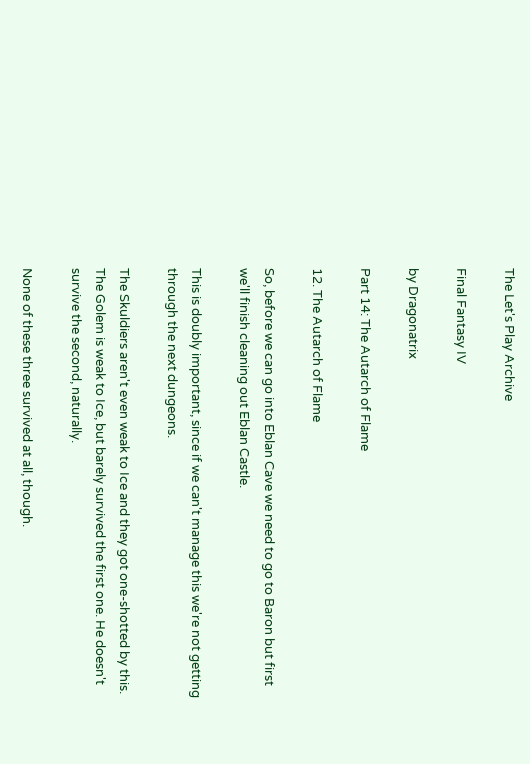The Let's Play Archive

Final Fantasy IV

by Dragonatrix

Part 14: The Autarch of Flame

12. The Autarch of Flame

So, before we can go into Eblan Cave we need to go to Baron but first we'll finish cleaning out Eblan Castle.

This is doubly important, since if we can't manage this we're not getting through the next dungeons.

The Skuldiers aren't even weak to Ice and they got one-shotted by this. The Golem is weak to Ice, but barely survived the first one. He doesn't survive the second, naturally.

None of these three survived at all, though.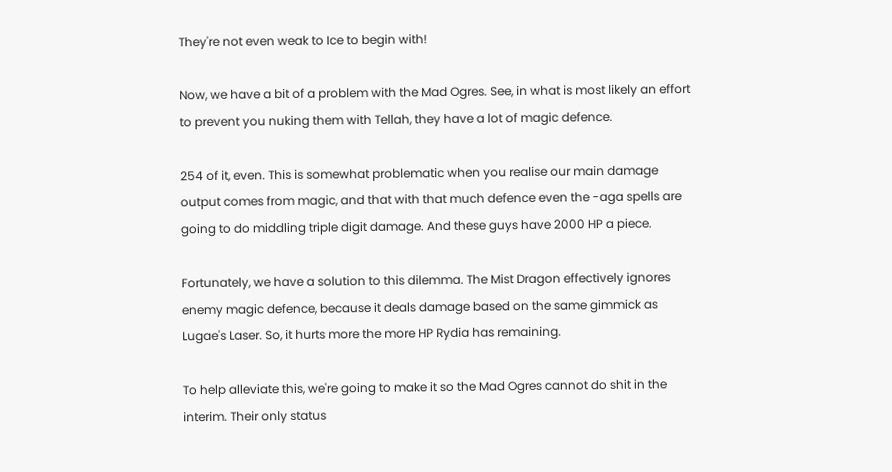They're not even weak to Ice to begin with!

Now, we have a bit of a problem with the Mad Ogres. See, in what is most likely an effort to prevent you nuking them with Tellah, they have a lot of magic defence.

254 of it, even. This is somewhat problematic when you realise our main damage output comes from magic, and that with that much defence even the -aga spells are going to do middling triple digit damage. And these guys have 2000 HP a piece.

Fortunately, we have a solution to this dilemma. The Mist Dragon effectively ignores enemy magic defence, because it deals damage based on the same gimmick as Lugae's Laser. So, it hurts more the more HP Rydia has remaining.

To help alleviate this, we're going to make it so the Mad Ogres cannot do shit in the interim. Their only status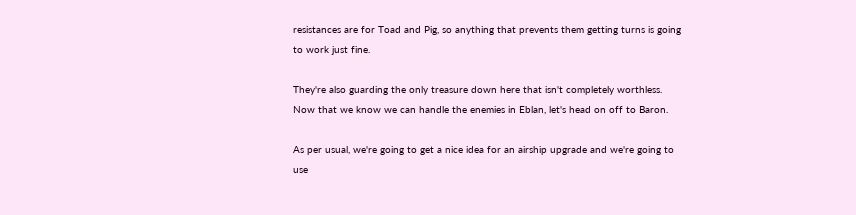resistances are for Toad and Pig, so anything that prevents them getting turns is going to work just fine.

They're also guarding the only treasure down here that isn't completely worthless. Now that we know we can handle the enemies in Eblan, let's head on off to Baron.

As per usual, we're going to get a nice idea for an airship upgrade and we're going to use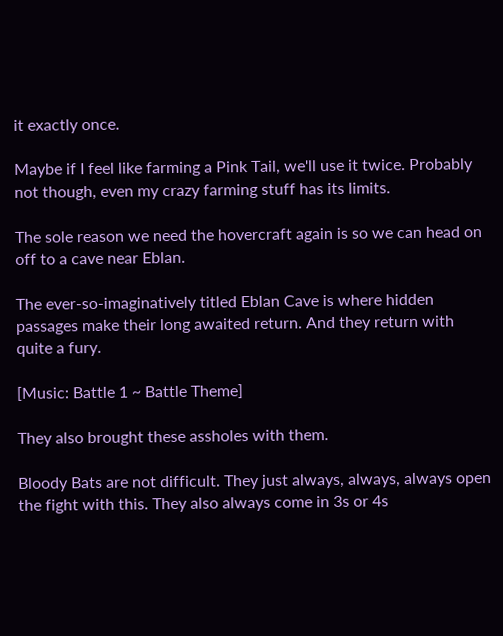it exactly once.

Maybe if I feel like farming a Pink Tail, we'll use it twice. Probably not though, even my crazy farming stuff has its limits.

The sole reason we need the hovercraft again is so we can head on off to a cave near Eblan.

The ever-so-imaginatively titled Eblan Cave is where hidden passages make their long awaited return. And they return with quite a fury.

[Music: Battle 1 ~ Battle Theme]

They also brought these assholes with them.

Bloody Bats are not difficult. They just always, always, always open the fight with this. They also always come in 3s or 4s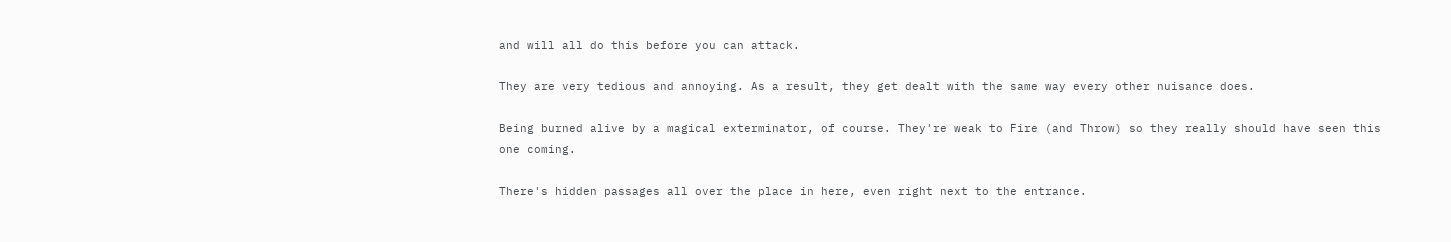and will all do this before you can attack.

They are very tedious and annoying. As a result, they get dealt with the same way every other nuisance does.

Being burned alive by a magical exterminator, of course. They're weak to Fire (and Throw) so they really should have seen this one coming.

There's hidden passages all over the place in here, even right next to the entrance.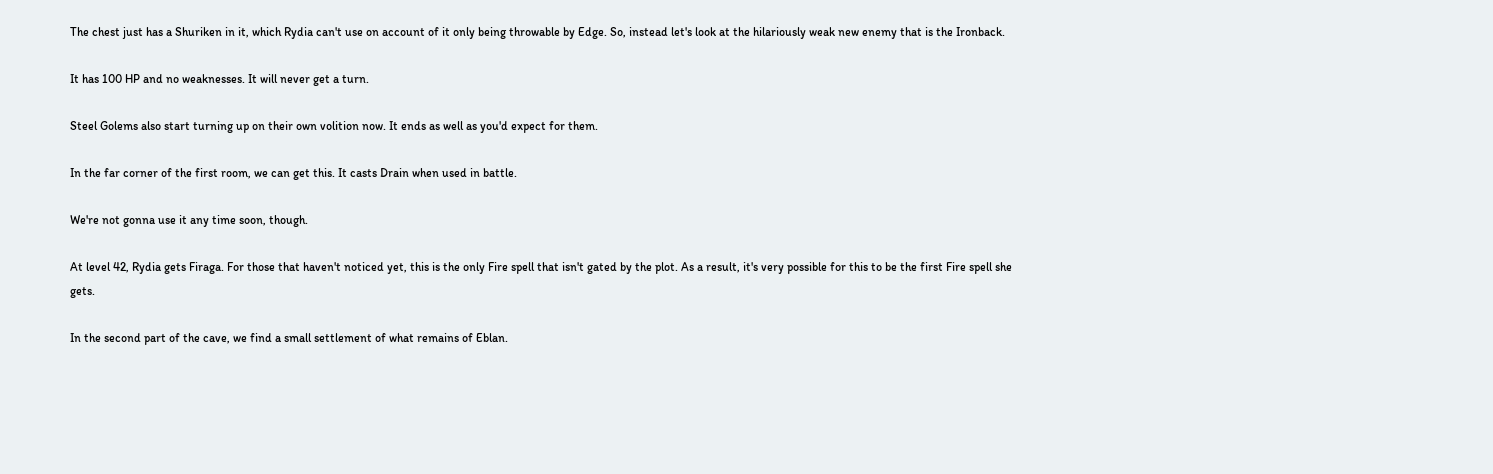The chest just has a Shuriken in it, which Rydia can't use on account of it only being throwable by Edge. So, instead let's look at the hilariously weak new enemy that is the Ironback.

It has 100 HP and no weaknesses. It will never get a turn.

Steel Golems also start turning up on their own volition now. It ends as well as you'd expect for them.

In the far corner of the first room, we can get this. It casts Drain when used in battle.

We're not gonna use it any time soon, though.

At level 42, Rydia gets Firaga. For those that haven't noticed yet, this is the only Fire spell that isn't gated by the plot. As a result, it's very possible for this to be the first Fire spell she gets.

In the second part of the cave, we find a small settlement of what remains of Eblan.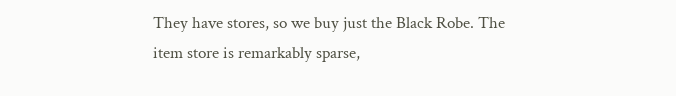They have stores, so we buy just the Black Robe. The item store is remarkably sparse,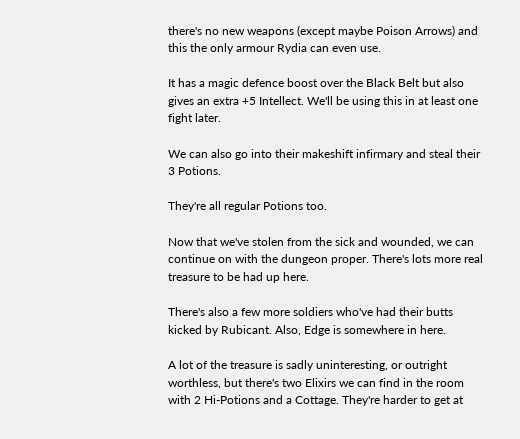there's no new weapons (except maybe Poison Arrows) and this the only armour Rydia can even use.

It has a magic defence boost over the Black Belt but also gives an extra +5 Intellect. We'll be using this in at least one fight later.

We can also go into their makeshift infirmary and steal their 3 Potions.

They're all regular Potions too.

Now that we've stolen from the sick and wounded, we can continue on with the dungeon proper. There's lots more real treasure to be had up here.

There's also a few more soldiers who've had their butts kicked by Rubicant. Also, Edge is somewhere in here.

A lot of the treasure is sadly uninteresting, or outright worthless, but there's two Elixirs we can find in the room with 2 Hi-Potions and a Cottage. They're harder to get at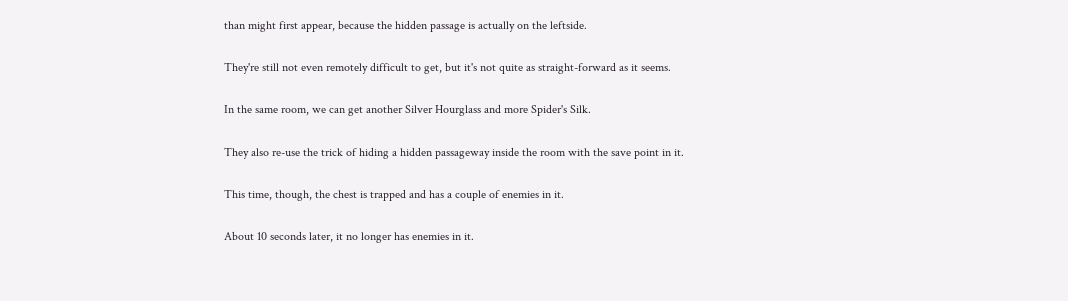than might first appear, because the hidden passage is actually on the leftside.

They're still not even remotely difficult to get, but it's not quite as straight-forward as it seems.

In the same room, we can get another Silver Hourglass and more Spider's Silk.

They also re-use the trick of hiding a hidden passageway inside the room with the save point in it.

This time, though, the chest is trapped and has a couple of enemies in it.

About 10 seconds later, it no longer has enemies in it.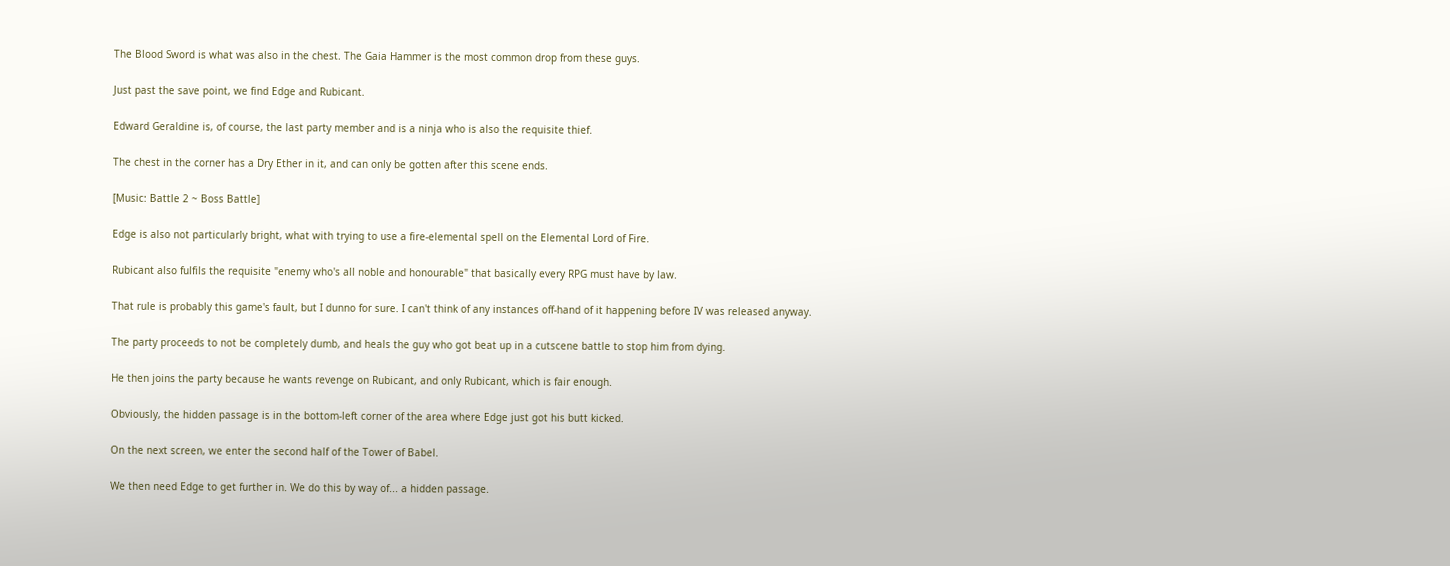The Blood Sword is what was also in the chest. The Gaia Hammer is the most common drop from these guys.

Just past the save point, we find Edge and Rubicant.

Edward Geraldine is, of course, the last party member and is a ninja who is also the requisite thief.

The chest in the corner has a Dry Ether in it, and can only be gotten after this scene ends.

[Music: Battle 2 ~ Boss Battle]

Edge is also not particularly bright, what with trying to use a fire-elemental spell on the Elemental Lord of Fire.

Rubicant also fulfils the requisite "enemy who's all noble and honourable" that basically every RPG must have by law.

That rule is probably this game's fault, but I dunno for sure. I can't think of any instances off-hand of it happening before IV was released anyway.

The party proceeds to not be completely dumb, and heals the guy who got beat up in a cutscene battle to stop him from dying.

He then joins the party because he wants revenge on Rubicant, and only Rubicant, which is fair enough.

Obviously, the hidden passage is in the bottom-left corner of the area where Edge just got his butt kicked.

On the next screen, we enter the second half of the Tower of Babel.

We then need Edge to get further in. We do this by way of... a hidden passage.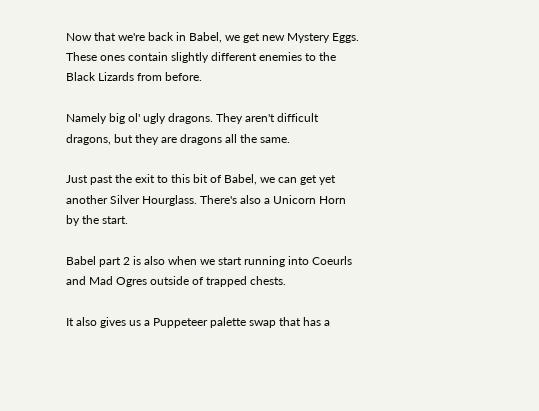Now that we're back in Babel, we get new Mystery Eggs. These ones contain slightly different enemies to the Black Lizards from before.

Namely big ol' ugly dragons. They aren't difficult dragons, but they are dragons all the same.

Just past the exit to this bit of Babel, we can get yet another Silver Hourglass. There's also a Unicorn Horn by the start.

Babel part 2 is also when we start running into Coeurls and Mad Ogres outside of trapped chests.

It also gives us a Puppeteer palette swap that has a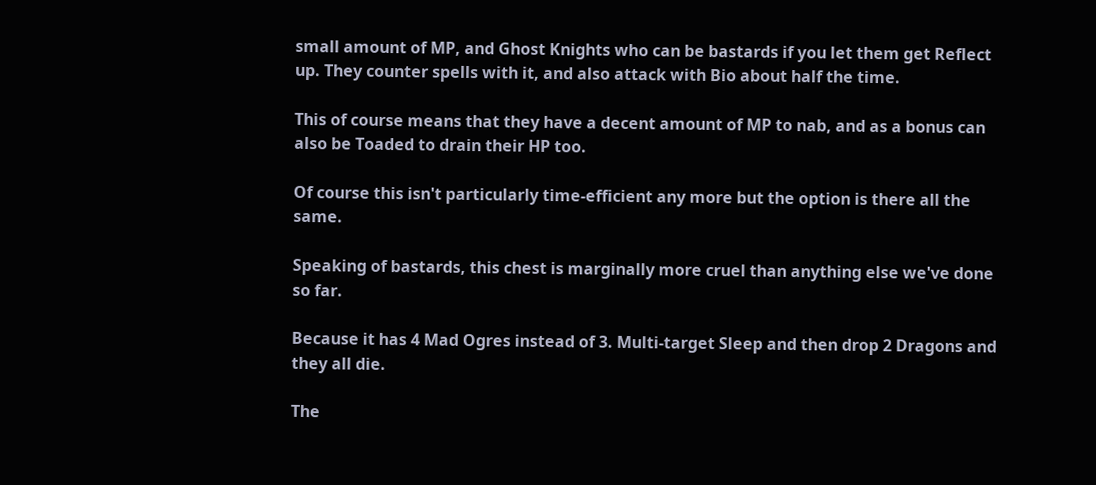small amount of MP, and Ghost Knights who can be bastards if you let them get Reflect up. They counter spells with it, and also attack with Bio about half the time.

This of course means that they have a decent amount of MP to nab, and as a bonus can also be Toaded to drain their HP too.

Of course this isn't particularly time-efficient any more but the option is there all the same.

Speaking of bastards, this chest is marginally more cruel than anything else we've done so far.

Because it has 4 Mad Ogres instead of 3. Multi-target Sleep and then drop 2 Dragons and they all die.

The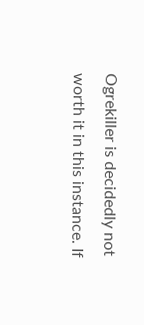Ogrekiller is decidedly not worth it in this instance. If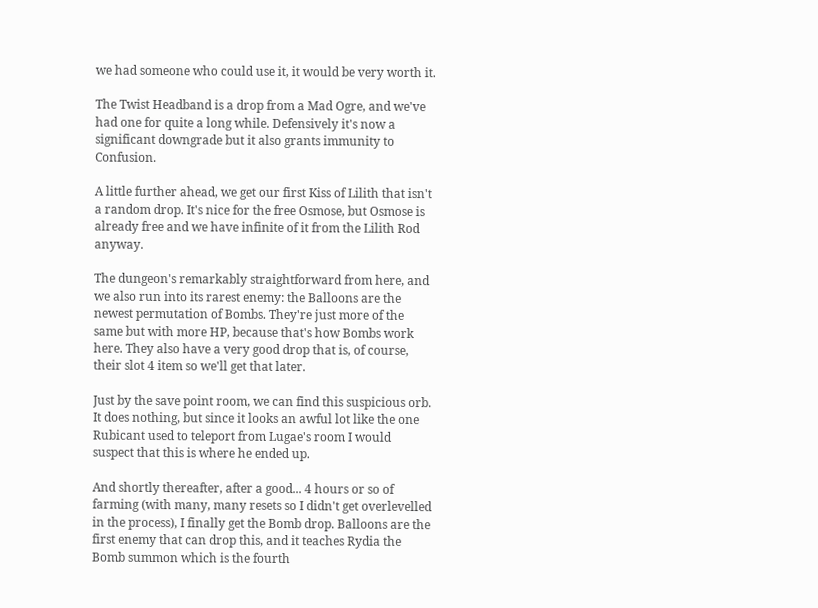we had someone who could use it, it would be very worth it.

The Twist Headband is a drop from a Mad Ogre, and we've had one for quite a long while. Defensively it's now a significant downgrade but it also grants immunity to Confusion.

A little further ahead, we get our first Kiss of Lilith that isn't a random drop. It's nice for the free Osmose, but Osmose is already free and we have infinite of it from the Lilith Rod anyway.

The dungeon's remarkably straightforward from here, and we also run into its rarest enemy: the Balloons are the newest permutation of Bombs. They're just more of the same but with more HP, because that's how Bombs work here. They also have a very good drop that is, of course, their slot 4 item so we'll get that later.

Just by the save point room, we can find this suspicious orb. It does nothing, but since it looks an awful lot like the one Rubicant used to teleport from Lugae's room I would suspect that this is where he ended up.

And shortly thereafter, after a good... 4 hours or so of farming (with many, many resets so I didn't get overlevelled in the process), I finally get the Bomb drop. Balloons are the first enemy that can drop this, and it teaches Rydia the Bomb summon which is the fourth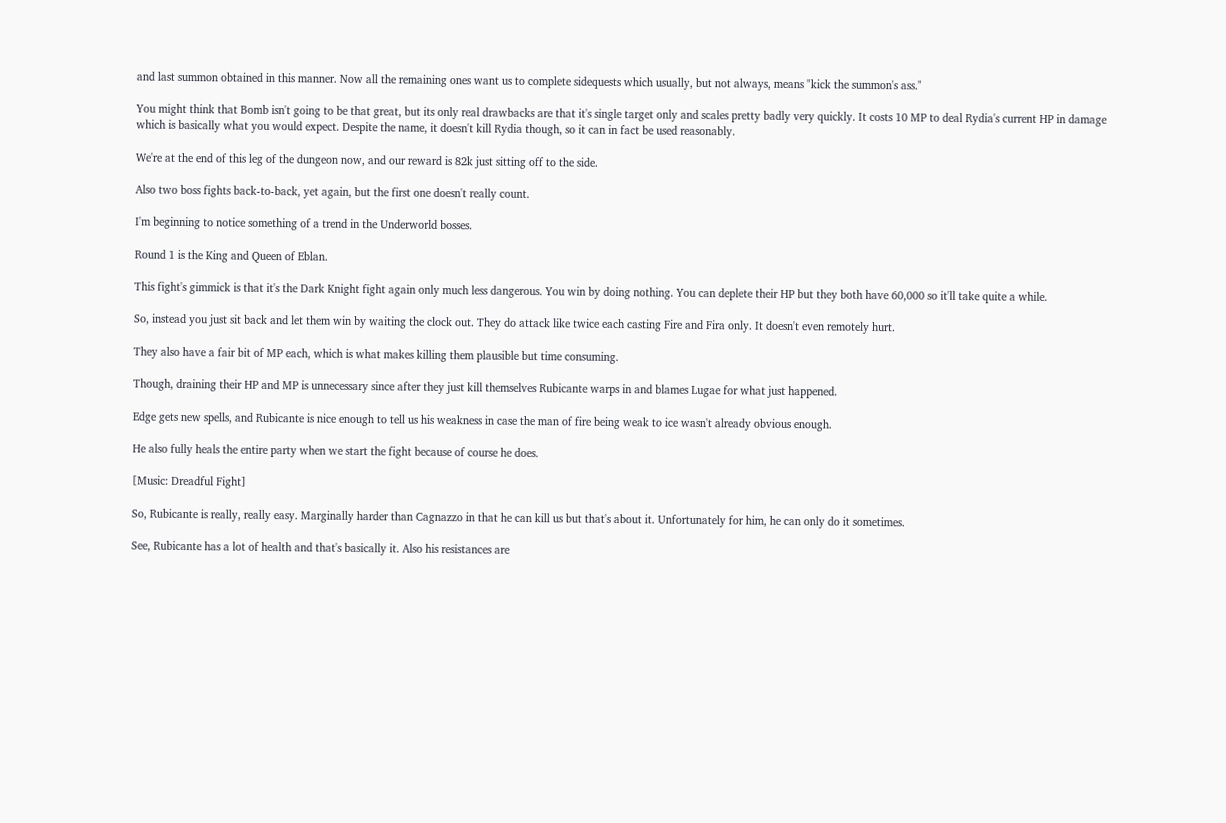and last summon obtained in this manner. Now all the remaining ones want us to complete sidequests which usually, but not always, means "kick the summon's ass."

You might think that Bomb isn't going to be that great, but its only real drawbacks are that it's single target only and scales pretty badly very quickly. It costs 10 MP to deal Rydia's current HP in damage which is basically what you would expect. Despite the name, it doesn't kill Rydia though, so it can in fact be used reasonably.

We're at the end of this leg of the dungeon now, and our reward is 82k just sitting off to the side.

Also two boss fights back-to-back, yet again, but the first one doesn't really count.

I'm beginning to notice something of a trend in the Underworld bosses.

Round 1 is the King and Queen of Eblan.

This fight's gimmick is that it's the Dark Knight fight again only much less dangerous. You win by doing nothing. You can deplete their HP but they both have 60,000 so it'll take quite a while.

So, instead you just sit back and let them win by waiting the clock out. They do attack like twice each casting Fire and Fira only. It doesn't even remotely hurt.

They also have a fair bit of MP each, which is what makes killing them plausible but time consuming.

Though, draining their HP and MP is unnecessary since after they just kill themselves Rubicante warps in and blames Lugae for what just happened.

Edge gets new spells, and Rubicante is nice enough to tell us his weakness in case the man of fire being weak to ice wasn't already obvious enough.

He also fully heals the entire party when we start the fight because of course he does.

[Music: Dreadful Fight]

So, Rubicante is really, really easy. Marginally harder than Cagnazzo in that he can kill us but that's about it. Unfortunately for him, he can only do it sometimes.

See, Rubicante has a lot of health and that's basically it. Also his resistances are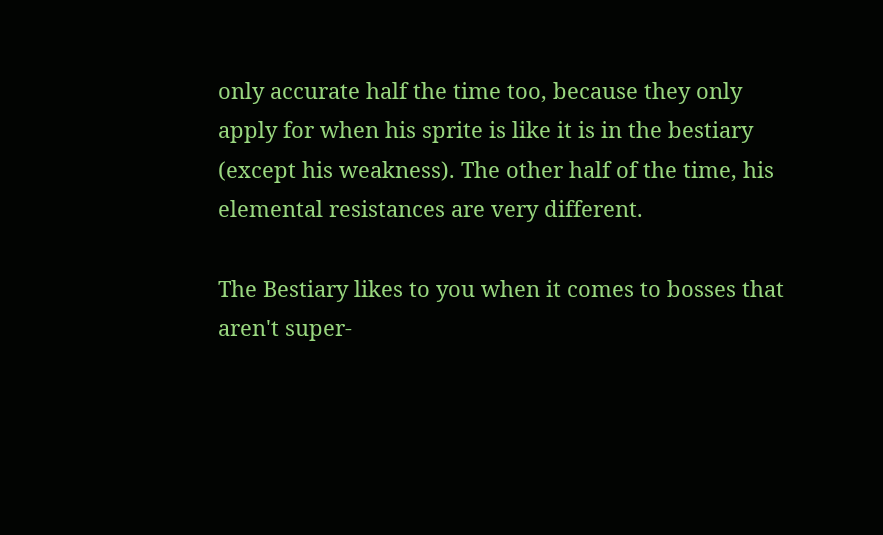only accurate half the time too, because they only apply for when his sprite is like it is in the bestiary (except his weakness). The other half of the time, his elemental resistances are very different.

The Bestiary likes to you when it comes to bosses that aren't super-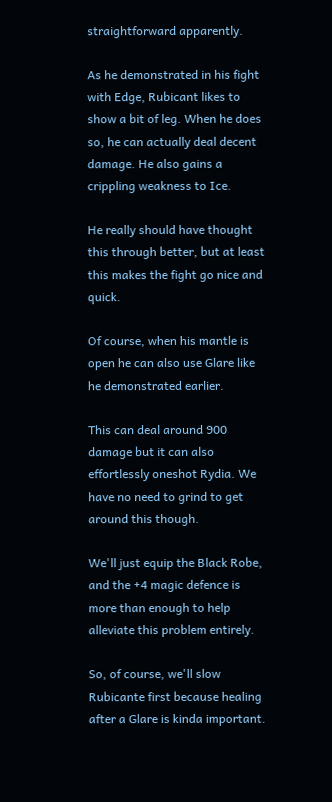straightforward apparently.

As he demonstrated in his fight with Edge, Rubicant likes to show a bit of leg. When he does so, he can actually deal decent damage. He also gains a crippling weakness to Ice.

He really should have thought this through better, but at least this makes the fight go nice and quick.

Of course, when his mantle is open he can also use Glare like he demonstrated earlier.

This can deal around 900 damage but it can also effortlessly oneshot Rydia. We have no need to grind to get around this though.

We'll just equip the Black Robe, and the +4 magic defence is more than enough to help alleviate this problem entirely.

So, of course, we'll slow Rubicante first because healing after a Glare is kinda important.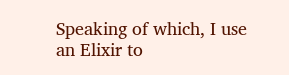Speaking of which, I use an Elixir to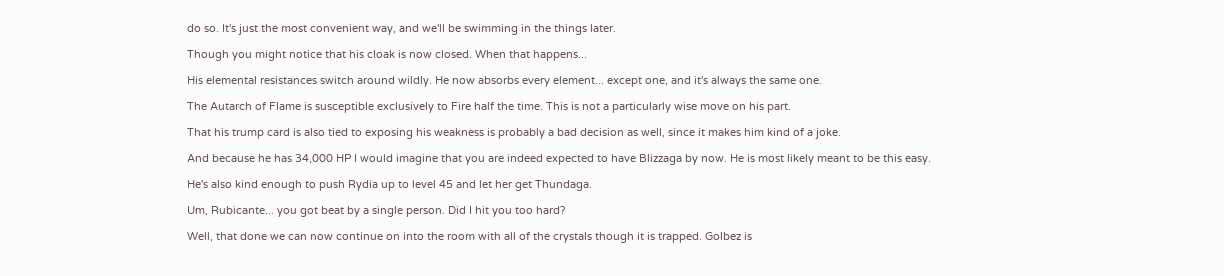do so. It's just the most convenient way, and we'll be swimming in the things later.

Though you might notice that his cloak is now closed. When that happens...

His elemental resistances switch around wildly. He now absorbs every element... except one, and it's always the same one.

The Autarch of Flame is susceptible exclusively to Fire half the time. This is not a particularly wise move on his part.

That his trump card is also tied to exposing his weakness is probably a bad decision as well, since it makes him kind of a joke.

And because he has 34,000 HP I would imagine that you are indeed expected to have Blizzaga by now. He is most likely meant to be this easy.

He's also kind enough to push Rydia up to level 45 and let her get Thundaga.

Um, Rubicante... you got beat by a single person. Did I hit you too hard?

Well, that done we can now continue on into the room with all of the crystals though it is trapped. Golbez is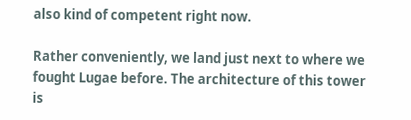also kind of competent right now.

Rather conveniently, we land just next to where we fought Lugae before. The architecture of this tower is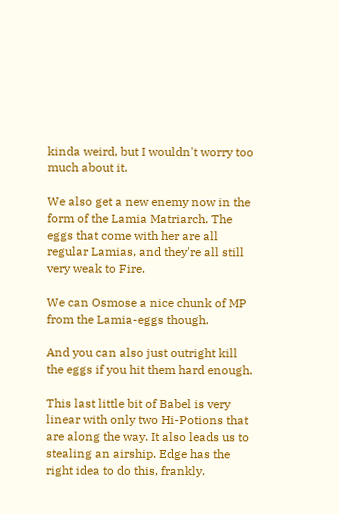kinda weird, but I wouldn't worry too much about it.

We also get a new enemy now in the form of the Lamia Matriarch. The eggs that come with her are all regular Lamias, and they're all still very weak to Fire.

We can Osmose a nice chunk of MP from the Lamia-eggs though.

And you can also just outright kill the eggs if you hit them hard enough.

This last little bit of Babel is very linear with only two Hi-Potions that are along the way. It also leads us to stealing an airship. Edge has the right idea to do this, frankly.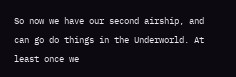So now we have our second airship, and can go do things in the Underworld. At least once we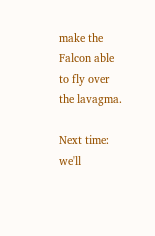make the Falcon able to fly over the lavagma.

Next time: we'll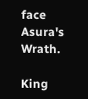face Asura's Wrath.

King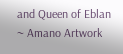and Queen of Eblan ~ Amano Artwork